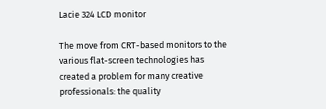Lacie 324 LCD monitor

The move from CRT-based monitors to the various flat-screen technologies has created a problem for many creative professionals: the quality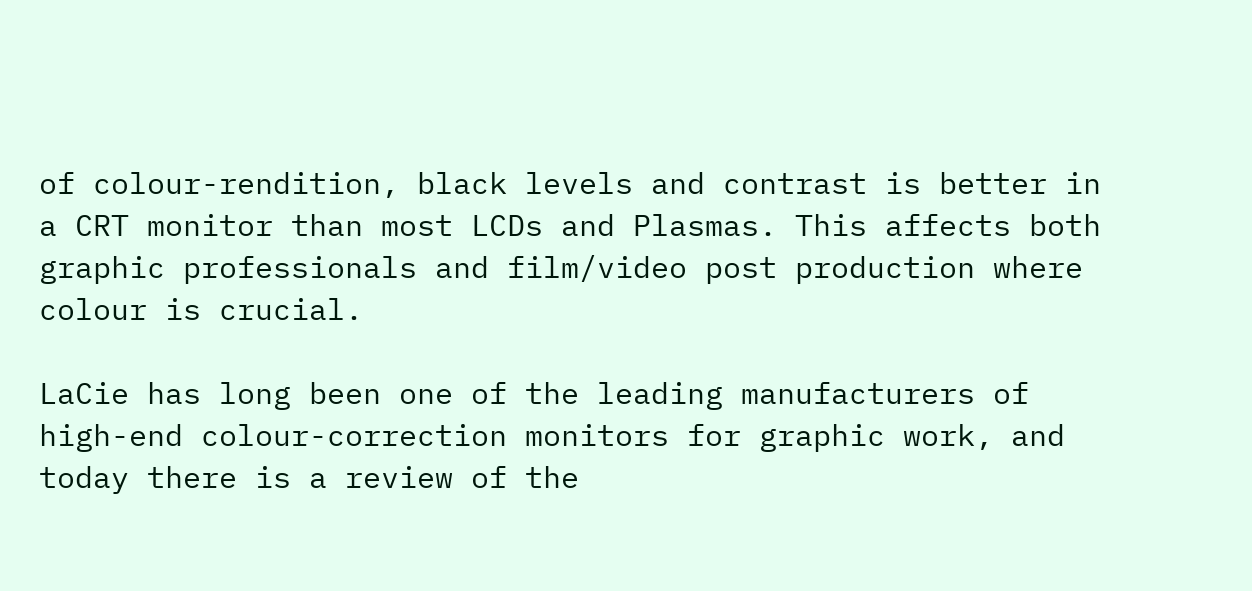of colour-rendition, black levels and contrast is better in a CRT monitor than most LCDs and Plasmas. This affects both graphic professionals and film/video post production where colour is crucial.

LaCie has long been one of the leading manufacturers of high-end colour-correction monitors for graphic work, and today there is a review of the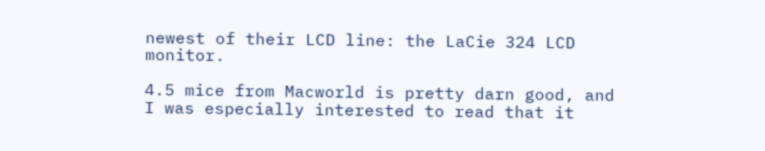newest of their LCD line: the LaCie 324 LCD monitor.

4.5 mice from Macworld is pretty darn good, and I was especially interested to read that it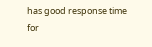has good response time for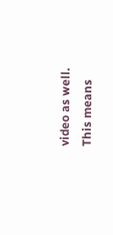video as well. This means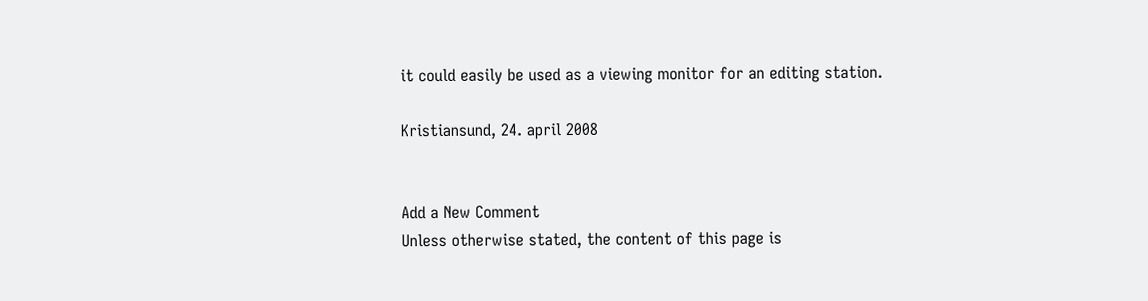it could easily be used as a viewing monitor for an editing station.

Kristiansund, 24. april 2008


Add a New Comment
Unless otherwise stated, the content of this page is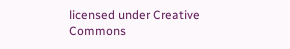licensed under Creative Commons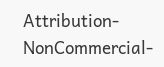Attribution-NonCommercial-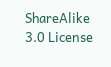ShareAlike 3.0 License